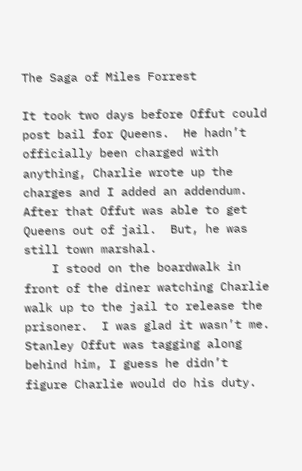The Saga of Miles Forrest

It took two days before Offut could post bail for Queens.  He hadn’t officially been charged with anything, Charlie wrote up the charges and I added an addendum.  After that Offut was able to get Queens out of jail.  But, he was still town marshal.
    I stood on the boardwalk in front of the diner watching Charlie walk up to the jail to release the prisoner.  I was glad it wasn’t me.  Stanley Offut was tagging along behind him, I guess he didn’t figure Charlie would do his duty.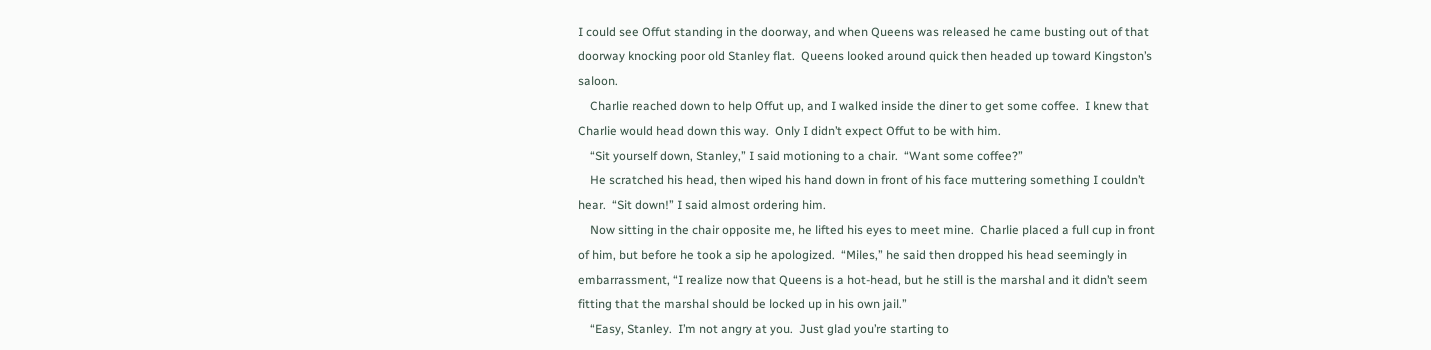I could see Offut standing in the doorway, and when Queens was released he came busting out of that doorway knocking poor old Stanley flat.  Queens looked around quick then headed up toward Kingston’s saloon.
    Charlie reached down to help Offut up, and I walked inside the diner to get some coffee.  I knew that Charlie would head down this way.  Only I didn’t expect Offut to be with him.
    “Sit yourself down, Stanley,” I said motioning to a chair.  “Want some coffee?”
    He scratched his head, then wiped his hand down in front of his face muttering something I couldn’t hear.  “Sit down!” I said almost ordering him.
    Now sitting in the chair opposite me, he lifted his eyes to meet mine.  Charlie placed a full cup in front of him, but before he took a sip he apologized.  “Miles,” he said then dropped his head seemingly in embarrassment, “I realize now that Queens is a hot-head, but he still is the marshal and it didn’t seem fitting that the marshal should be locked up in his own jail.”
    “Easy, Stanley.  I’m not angry at you.  Just glad you’re starting to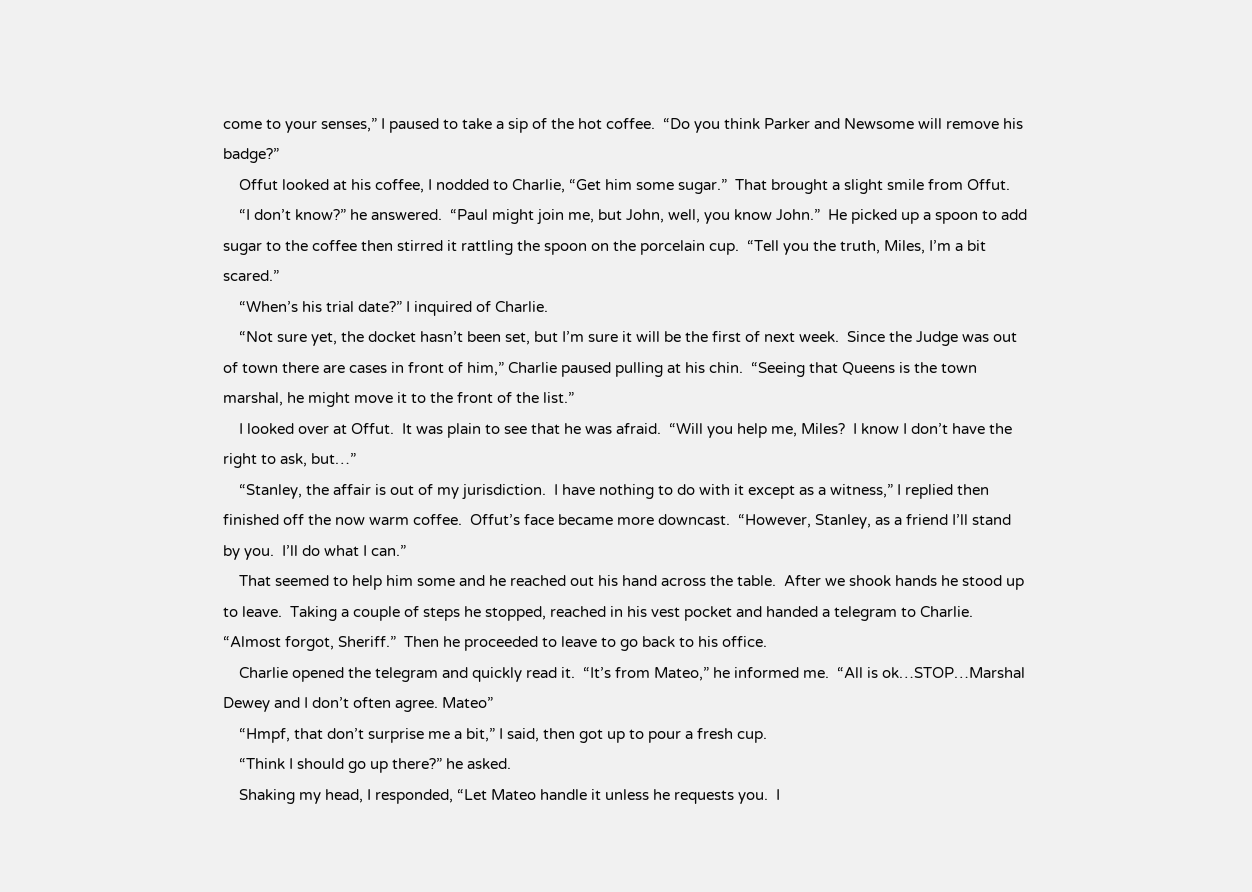come to your senses,” I paused to take a sip of the hot coffee.  “Do you think Parker and Newsome will remove his badge?”
    Offut looked at his coffee, I nodded to Charlie, “Get him some sugar.”  That brought a slight smile from Offut.
    “I don’t know?” he answered.  “Paul might join me, but John, well, you know John.”  He picked up a spoon to add sugar to the coffee then stirred it rattling the spoon on the porcelain cup.  “Tell you the truth, Miles, I’m a bit scared.”
    “When’s his trial date?” I inquired of Charlie.
    “Not sure yet, the docket hasn’t been set, but I’m sure it will be the first of next week.  Since the Judge was out of town there are cases in front of him,” Charlie paused pulling at his chin.  “Seeing that Queens is the town marshal, he might move it to the front of the list.”
    I looked over at Offut.  It was plain to see that he was afraid.  “Will you help me, Miles?  I know I don’t have the right to ask, but…”
    “Stanley, the affair is out of my jurisdiction.  I have nothing to do with it except as a witness,” I replied then finished off the now warm coffee.  Offut’s face became more downcast.  “However, Stanley, as a friend I’ll stand by you.  I’ll do what I can.”
    That seemed to help him some and he reached out his hand across the table.  After we shook hands he stood up to leave.  Taking a couple of steps he stopped, reached in his vest pocket and handed a telegram to Charlie.  “Almost forgot, Sheriff.”  Then he proceeded to leave to go back to his office.
    Charlie opened the telegram and quickly read it.  “It’s from Mateo,” he informed me.  “All is ok…STOP…Marshal Dewey and I don’t often agree. Mateo”
    “Hmpf, that don’t surprise me a bit,” I said, then got up to pour a fresh cup.
    “Think I should go up there?” he asked.
    Shaking my head, I responded, “Let Mateo handle it unless he requests you.  I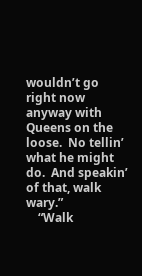wouldn’t go right now anyway with Queens on the loose.  No tellin’ what he might do.  And speakin’ of that, walk wary.”
    “Walk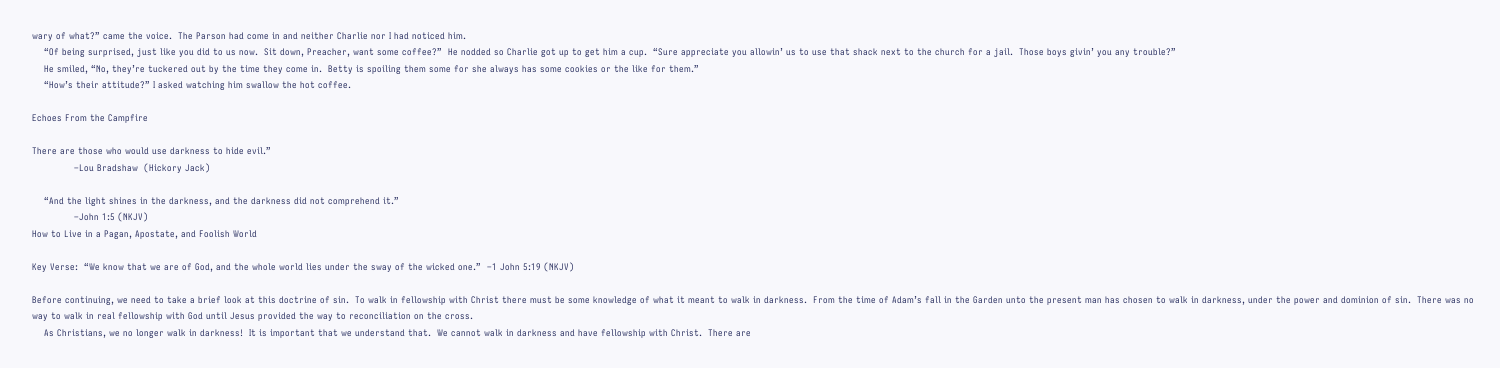wary of what?” came the voice.  The Parson had come in and neither Charlie nor I had noticed him.
    “Of being surprised, just like you did to us now.  Sit down, Preacher, want some coffee?”  He nodded so Charlie got up to get him a cup.  “Sure appreciate you allowin’ us to use that shack next to the church for a jail.  Those boys givin’ you any trouble?”
    He smiled, “No, they’re tuckered out by the time they come in.  Betty is spoiling them some for she always has some cookies or the like for them.”
    “How’s their attitude?” I asked watching him swallow the hot coffee.

Echoes From the Campfire

There are those who would use darkness to hide evil.”
              –Lou Bradshaw  (Hickory Jack)

    “And the light shines in the darkness, and the darkness did not comprehend it.”
              –John 1:5 (NKJV)
How to Live in a Pagan, Apostate, and Foolish World

Key Verse:  “We know that we are of God, and the whole world lies under the sway of the wicked one.”  –1 John 5:19 (NKJV)

Before continuing, we need to take a brief look at this doctrine of sin.  To walk in fellowship with Christ there must be some knowledge of what it meant to walk in darkness.  From the time of Adam’s fall in the Garden unto the present man has chosen to walk in darkness, under the power and dominion of sin.  There was no way to walk in real fellowship with God until Jesus provided the way to reconciliation on the cross.
    As Christians, we no longer walk in darkness!  It is important that we understand that.  We cannot walk in darkness and have fellowship with Christ.  There are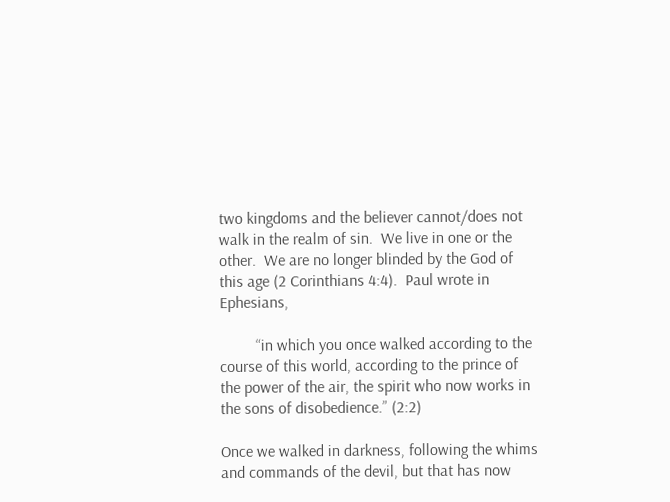two kingdoms and the believer cannot/does not walk in the realm of sin.  We live in one or the other.  We are no longer blinded by the God of this age (2 Corinthians 4:4).  Paul wrote in Ephesians,

         “in which you once walked according to the course of this world, according to the prince of the power of the air, the spirit who now works in the sons of disobedience.” (2:2)

Once we walked in darkness, following the whims and commands of the devil, but that has now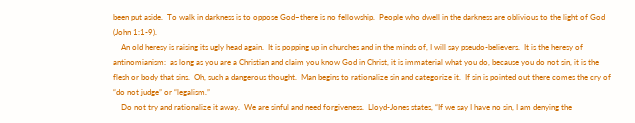been put aside.  To walk in darkness is to oppose God–there is no fellowship.  People who dwell in the darkness are oblivious to the light of God (John 1:1-9).
    An old heresy is raising its ugly head again.  It is popping up in churches and in the minds of, I will say pseudo-believers.  It is the heresy of antinomianism:  as long as you are a Christian and claim you know God in Christ, it is immaterial what you do, because you do not sin, it is the flesh or body that sins.  Oh, such a dangerous thought.  Man begins to rationalize sin and categorize it.  If sin is pointed out there comes the cry of “do not judge” or “legalism.”
    Do not try and rationalize it away.  We are sinful and need forgiveness.  Lloyd-Jones states, “If we say I have no sin, I am denying the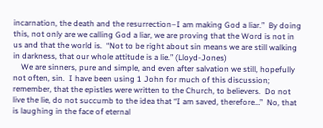incarnation, the death and the resurrection–I am making God a liar.”  By doing this, not only are we calling God a liar, we are proving that the Word is not in us and that the world is.  “Not to be right about sin means we are still walking in darkness, that our whole attitude is a lie.” (Lloyd-Jones)
    We are sinners, pure and simple, and even after salvation we still, hopefully not often, sin.  I have been using 1 John for much of this discussion; remember, that the epistles were written to the Church, to believers.  Do not live the lie, do not succumb to the idea that “I am saved, therefore…”  No, that is laughing in the face of eternal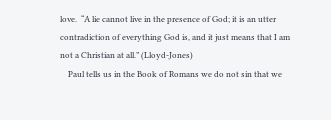love.  “A lie cannot live in the presence of God; it is an utter contradiction of everything God is, and it just means that I am not a Christian at all.” (Lloyd-Jones)
    Paul tells us in the Book of Romans we do not sin that we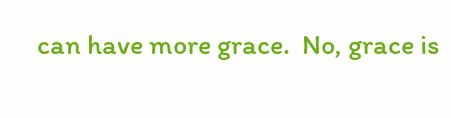can have more grace.  No, grace is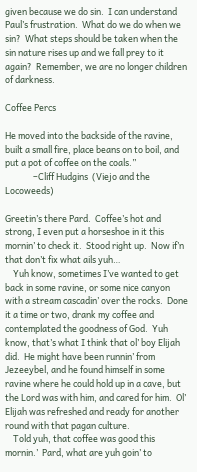given because we do sin.  I can understand Paul’s frustration.  What do we do when we sin?  What steps should be taken when the sin nature rises up and we fall prey to it again?  Remember, we are no longer children of darkness.

Coffee Percs

He moved into the backside of the ravine, built a small fire, place beans on to boil, and put a pot of coffee on the coals.”
              –Cliff Hudgins  (Viejo and the Locoweeds)

Greetin’s there Pard.  Coffee’s hot and strong, I even put a horseshoe in it this mornin’ to check it.  Stood right up.  Now if’n that don’t fix what ails yuh…
    Yuh know, sometimes I’ve wanted to get back in some ravine, or some nice canyon with a stream cascadin’ over the rocks.  Done it a time or two, drank my coffee and contemplated the goodness of God.  Yuh know, that’s what I think that ol’ boy Elijah did.  He might have been runnin’ from Jezeeybel, and he found himself in some ravine where he could hold up in a cave, but the Lord was with him, and cared for him.  Ol’ Elijah was refreshed and ready for another round with that pagan culture.
    Told yuh, that coffee was good this mornin.’  Pard, what are yuh goin’ to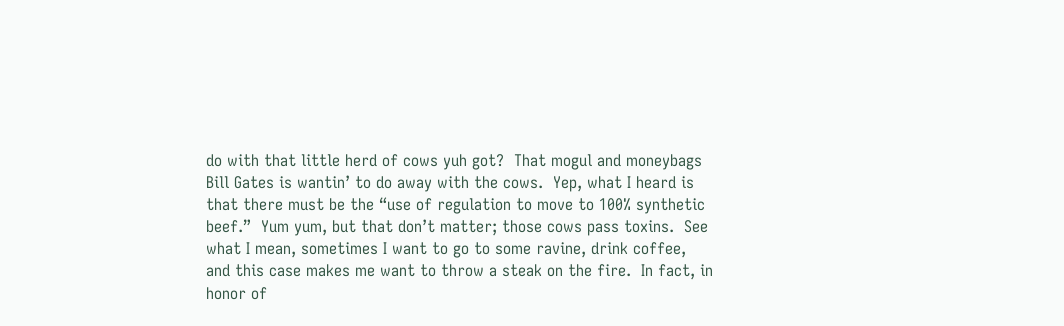do with that little herd of cows yuh got?  That mogul and moneybags Bill Gates is wantin’ to do away with the cows.  Yep, what I heard is that there must be the “use of regulation to move to 100% synthetic beef.”  Yum yum, but that don’t matter; those cows pass toxins.  See what I mean, sometimes I want to go to some ravine, drink coffee, and this case makes me want to throw a steak on the fire.  In fact, in honor of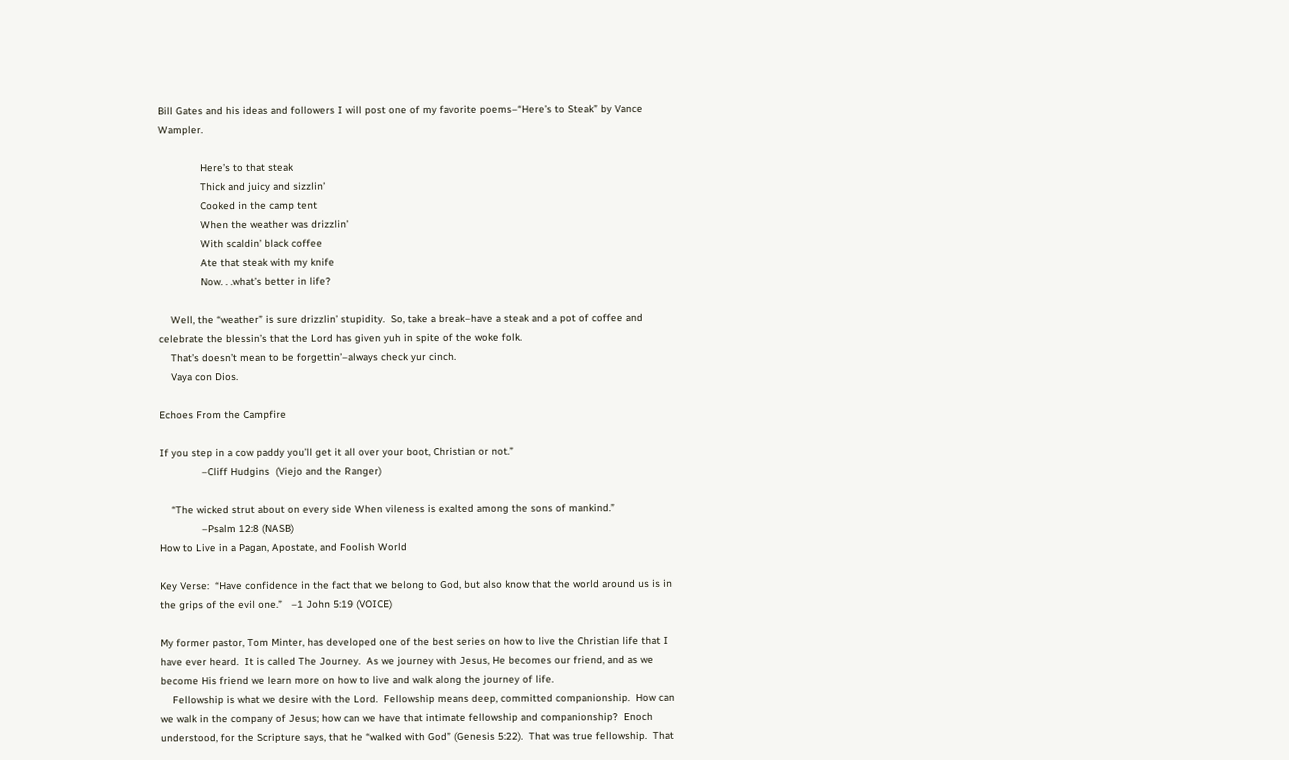Bill Gates and his ideas and followers I will post one of my favorite poems–“Here’s to Steak” by Vance Wampler.

              Here’s to that steak
              Thick and juicy and sizzlin’
              Cooked in the camp tent
              When the weather was drizzlin’
              With scaldin’ black coffee
              Ate that steak with my knife
              Now. . .what’s better in life?

    Well, the “weather” is sure drizzlin’ stupidity.  So, take a break–have a steak and a pot of coffee and celebrate the blessin’s that the Lord has given yuh in spite of the woke folk.
    That’s doesn’t mean to be forgettin’–always check yur cinch.
    Vaya con Dios.

Echoes From the Campfire

If you step in a cow paddy you’ll get it all over your boot, Christian or not.”
              –Cliff Hudgins  (Viejo and the Ranger)

    “The wicked strut about on every side When vileness is exalted among the sons of mankind.”
              –Psalm 12:8 (NASB)
How to Live in a Pagan, Apostate, and Foolish World

Key Verse:  “Have confidence in the fact that we belong to God, but also know that the world around us is in the grips of the evil one.”   –1 John 5:19 (VOICE)

My former pastor, Tom Minter, has developed one of the best series on how to live the Christian life that I have ever heard.  It is called The Journey.  As we journey with Jesus, He becomes our friend, and as we become His friend we learn more on how to live and walk along the journey of life.
    Fellowship is what we desire with the Lord.  Fellowship means deep, committed companionship.  How can we walk in the company of Jesus; how can we have that intimate fellowship and companionship?  Enoch understood, for the Scripture says, that he “walked with God” (Genesis 5:22).  That was true fellowship.  That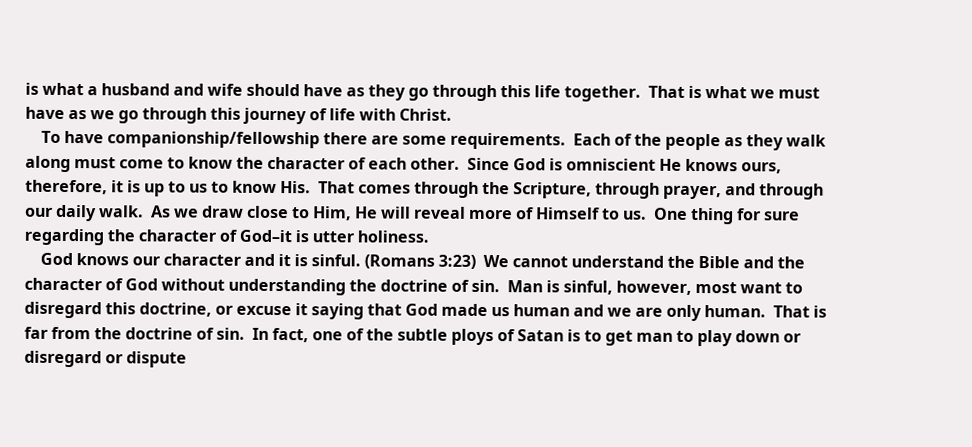is what a husband and wife should have as they go through this life together.  That is what we must have as we go through this journey of life with Christ.
    To have companionship/fellowship there are some requirements.  Each of the people as they walk along must come to know the character of each other.  Since God is omniscient He knows ours, therefore, it is up to us to know His.  That comes through the Scripture, through prayer, and through our daily walk.  As we draw close to Him, He will reveal more of Himself to us.  One thing for sure regarding the character of God–it is utter holiness.
    God knows our character and it is sinful. (Romans 3:23)  We cannot understand the Bible and the character of God without understanding the doctrine of sin.  Man is sinful, however, most want to disregard this doctrine, or excuse it saying that God made us human and we are only human.  That is far from the doctrine of sin.  In fact, one of the subtle ploys of Satan is to get man to play down or disregard or dispute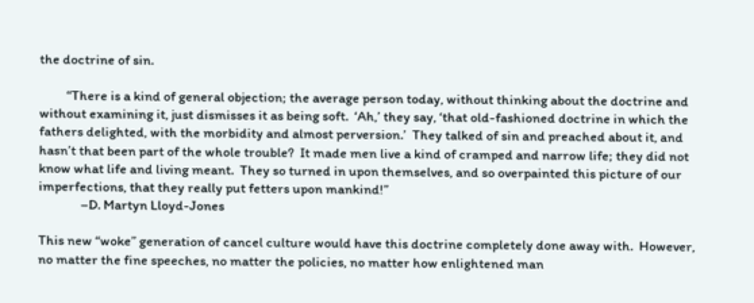the doctrine of sin.

         “There is a kind of general objection; the average person today, without thinking about the doctrine and without examining it, just dismisses it as being soft.  ‘Ah,’ they say, ‘that old-fashioned doctrine in which the fathers delighted, with the morbidity and almost perversion.’  They talked of sin and preached about it, and hasn’t that been part of the whole trouble?  It made men live a kind of cramped and narrow life; they did not know what life and living meant.  They so turned in upon themselves, and so overpainted this picture of our imperfections, that they really put fetters upon mankind!”
              –D. Martyn Lloyd-Jones

This new “woke” generation of cancel culture would have this doctrine completely done away with.  However, no matter the fine speeches, no matter the policies, no matter how enlightened man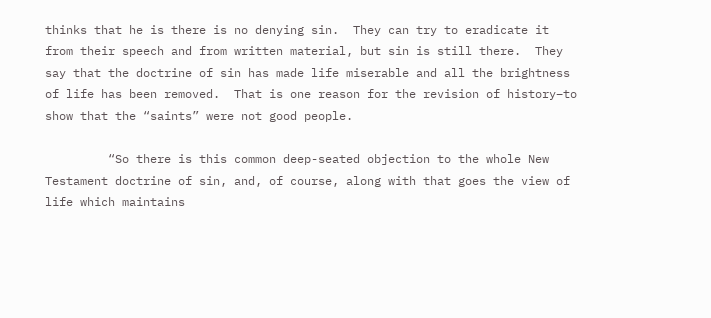thinks that he is there is no denying sin.  They can try to eradicate it from their speech and from written material, but sin is still there.  They say that the doctrine of sin has made life miserable and all the brightness of life has been removed.  That is one reason for the revision of history–to show that the “saints” were not good people.

         “So there is this common deep-seated objection to the whole New Testament doctrine of sin, and, of course, along with that goes the view of life which maintains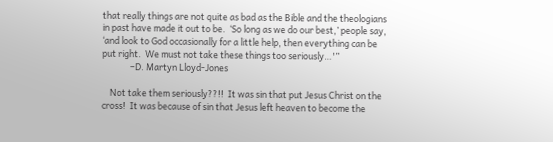that really things are not quite as bad as the Bible and the theologians in past have made it out to be.  ‘So long as we do our best,’ people say, ‘and look to God occasionally for a little help, then everything can be put right.  We must not take these things too seriously…'”
              –D. Martyn Lloyd-Jones

    Not take them seriously??!!  It was sin that put Jesus Christ on the cross!  It was because of sin that Jesus left heaven to become the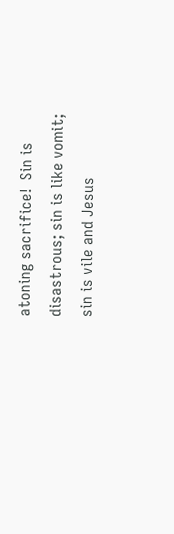atoning sacrifice!  Sin is disastrous; sin is like vomit; sin is vile and Jesus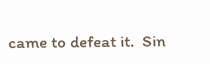came to defeat it.  Sin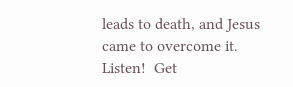leads to death, and Jesus came to overcome it.  Listen!  Get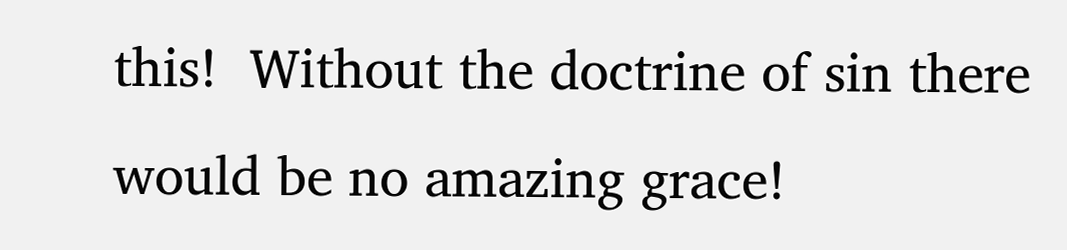this!  Without the doctrine of sin there would be no amazing grace!